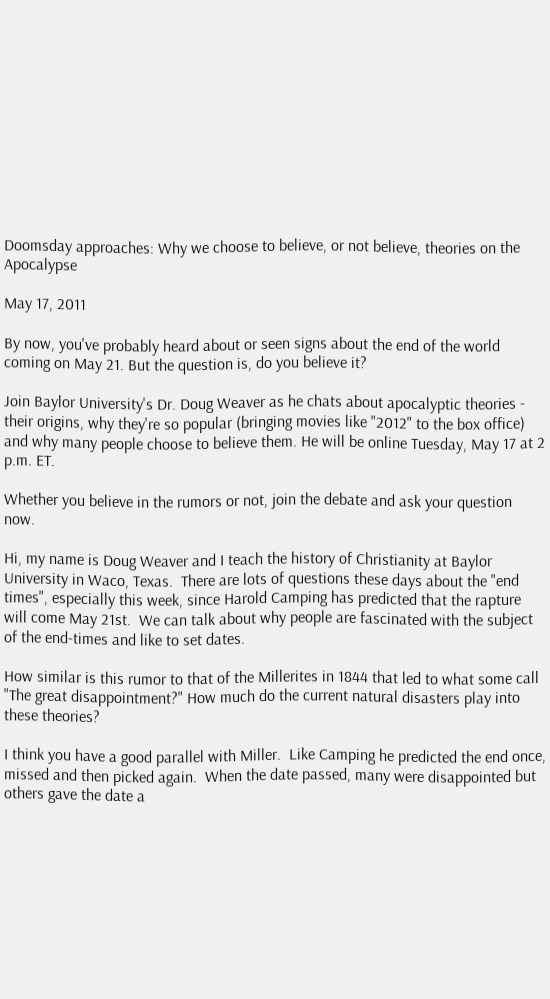Doomsday approaches: Why we choose to believe, or not believe, theories on the Apocalypse

May 17, 2011

By now, you've probably heard about or seen signs about the end of the world coming on May 21. But the question is, do you believe it?

Join Baylor University's Dr. Doug Weaver as he chats about apocalyptic theories - their origins, why they're so popular (bringing movies like "2012" to the box office) and why many people choose to believe them. He will be online Tuesday, May 17 at 2 p.m. ET.

Whether you believe in the rumors or not, join the debate and ask your question now.

Hi, my name is Doug Weaver and I teach the history of Christianity at Baylor University in Waco, Texas.  There are lots of questions these days about the "end times", especially this week, since Harold Camping has predicted that the rapture will come May 21st.  We can talk about why people are fascinated with the subject of the end-times and like to set dates.

How similar is this rumor to that of the Millerites in 1844 that led to what some call "The great disappointment?" How much do the current natural disasters play into these theories?

I think you have a good parallel with Miller.  Like Camping he predicted the end once, missed and then picked again.  When the date passed, many were disappointed but others gave the date a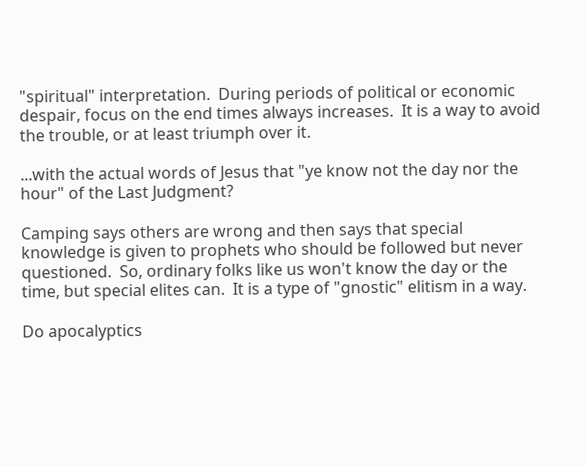"spiritual" interpretation.  During periods of political or economic despair, focus on the end times always increases.  It is a way to avoid the trouble, or at least triumph over it.

...with the actual words of Jesus that "ye know not the day nor the hour" of the Last Judgment?

Camping says others are wrong and then says that special knowledge is given to prophets who should be followed but never questioned.  So, ordinary folks like us won't know the day or the time, but special elites can.  It is a type of "gnostic" elitism in a way.

Do apocalyptics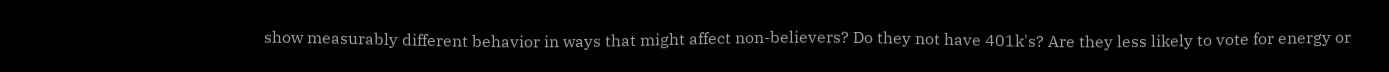show measurably different behavior in ways that might affect non-believers? Do they not have 401k's? Are they less likely to vote for energy or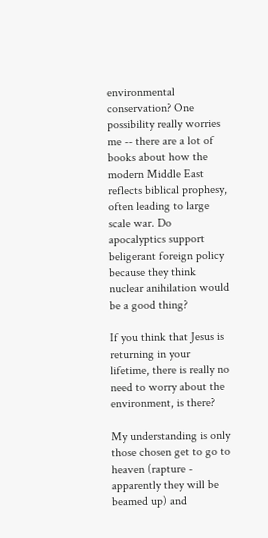environmental conservation? One possibility really worries me -- there are a lot of books about how the modern Middle East reflects biblical prophesy, often leading to large scale war. Do apocalyptics support beligerant foreign policy because they think nuclear anihilation would be a good thing?

If you think that Jesus is returning in your lifetime, there is really no need to worry about the environment, is there?

My understanding is only those chosen get to go to heaven (rapture - apparently they will be beamed up) and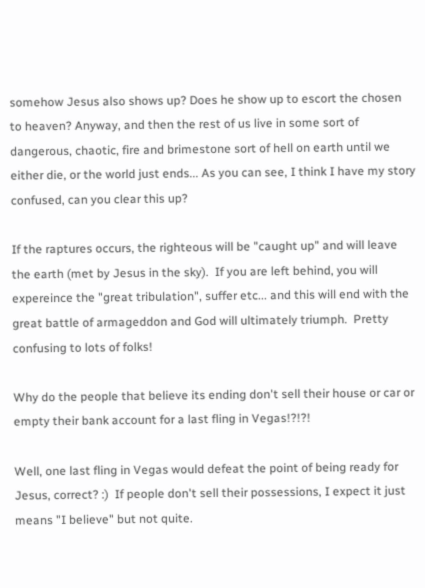somehow Jesus also shows up? Does he show up to escort the chosen to heaven? Anyway, and then the rest of us live in some sort of dangerous, chaotic, fire and brimestone sort of hell on earth until we either die, or the world just ends... As you can see, I think I have my story confused, can you clear this up?

If the raptures occurs, the righteous will be "caught up" and will leave the earth (met by Jesus in the sky).  If you are left behind, you will expereince the "great tribulation", suffer etc... and this will end with the great battle of armageddon and God will ultimately triumph.  Pretty confusing to lots of folks!

Why do the people that believe its ending don't sell their house or car or empty their bank account for a last fling in Vegas!?!?!

Well, one last fling in Vegas would defeat the point of being ready for Jesus, correct? :)  If people don't sell their possessions, I expect it just means "I believe" but not quite.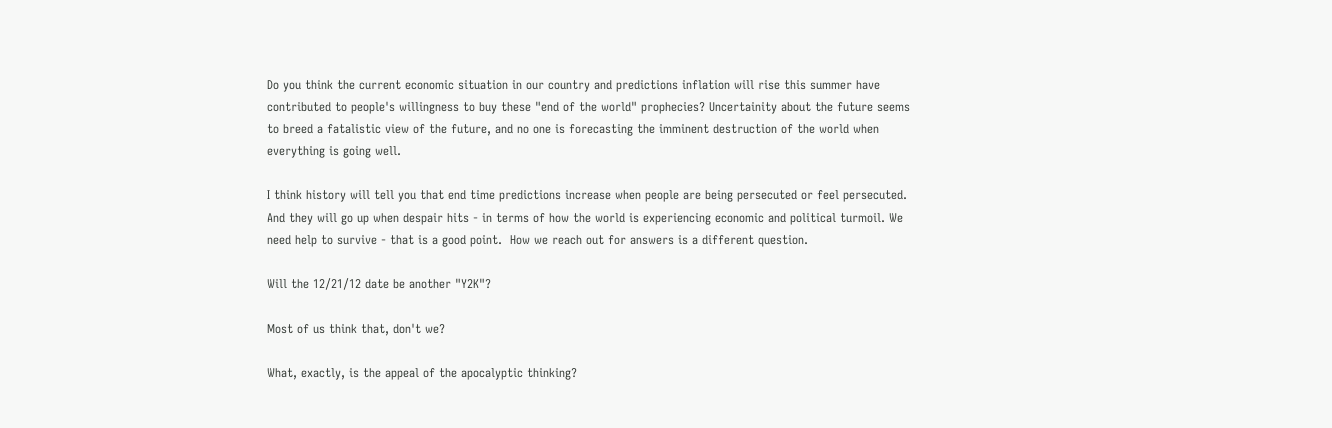Do you think the current economic situation in our country and predictions inflation will rise this summer have contributed to people's willingness to buy these "end of the world" prophecies? Uncertainity about the future seems to breed a fatalistic view of the future, and no one is forecasting the imminent destruction of the world when everything is going well.

I think history will tell you that end time predictions increase when people are being persecuted or feel persecuted.  And they will go up when despair hits - in terms of how the world is experiencing economic and political turmoil. We need help to survive - that is a good point.  How we reach out for answers is a different question.

Will the 12/21/12 date be another "Y2K"?

Most of us think that, don't we?

What, exactly, is the appeal of the apocalyptic thinking?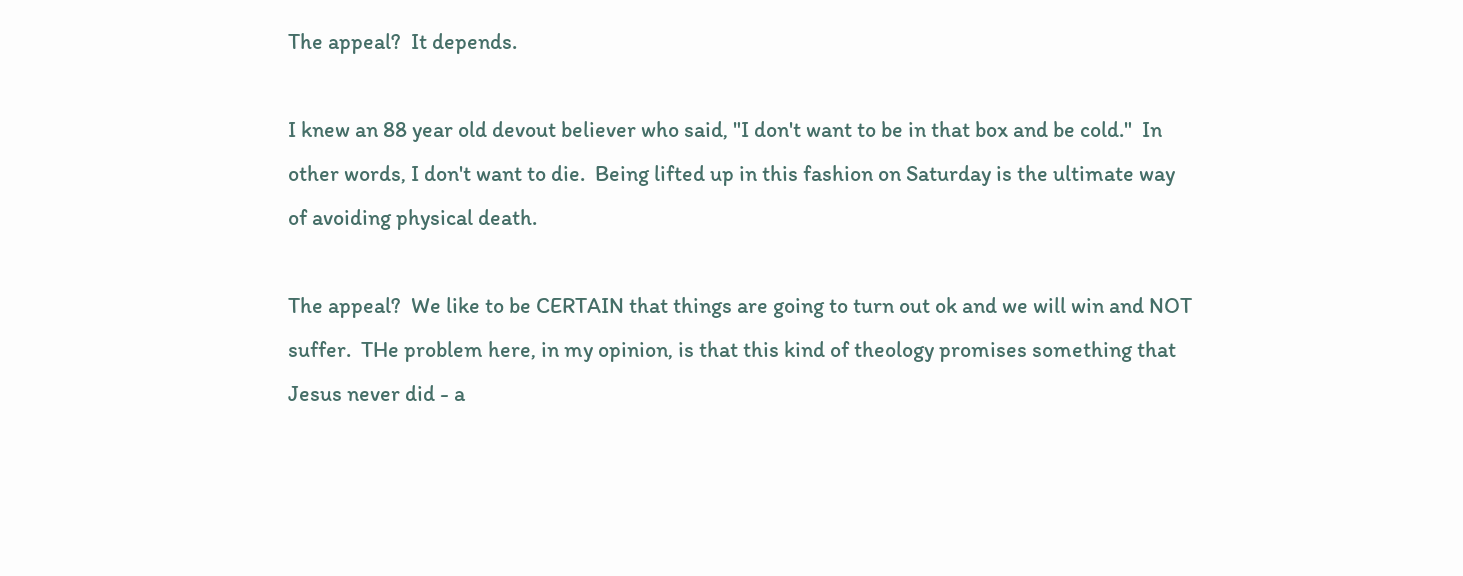The appeal?  It depends.

I knew an 88 year old devout believer who said, "I don't want to be in that box and be cold."  In other words, I don't want to die.  Being lifted up in this fashion on Saturday is the ultimate way of avoiding physical death.

The appeal?  We like to be CERTAIN that things are going to turn out ok and we will win and NOT suffer.  THe problem here, in my opinion, is that this kind of theology promises something that Jesus never did - a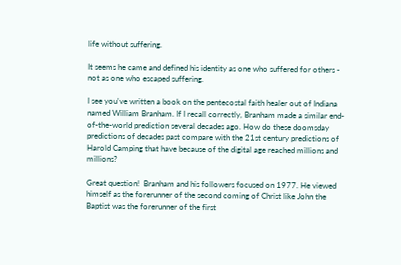life without suffering.

It seems he came and defined his identity as one who suffered for others - not as one who escaped suffering.

I see you've written a book on the pentecostal faith healer out of Indiana named William Branham. If I recall correctly, Branham made a similar end-of-the-world prediction several decades ago. How do these doomsday predictions of decades past compare with the 21st century predictions of Harold Camping that have because of the digital age reached millions and millions?

Great question!  Branham and his followers focused on 1977. He viewed himself as the forerunner of the second coming of Christ like John the Baptist was the forerunner of the first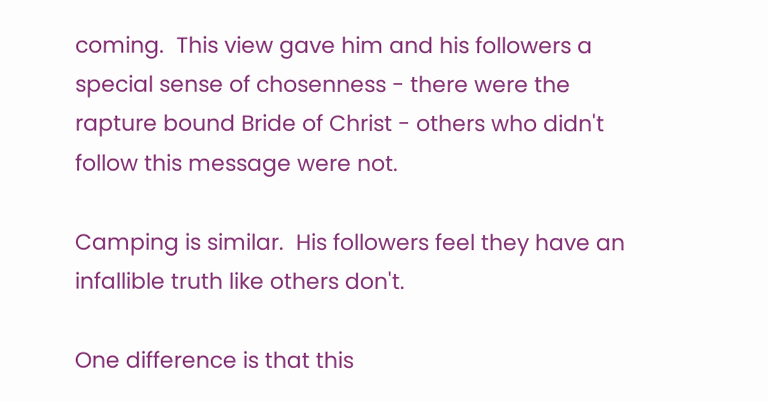coming.  This view gave him and his followers a special sense of chosenness - there were the rapture bound Bride of Christ - others who didn't follow this message were not.

Camping is similar.  His followers feel they have an infallible truth like others don't.

One difference is that this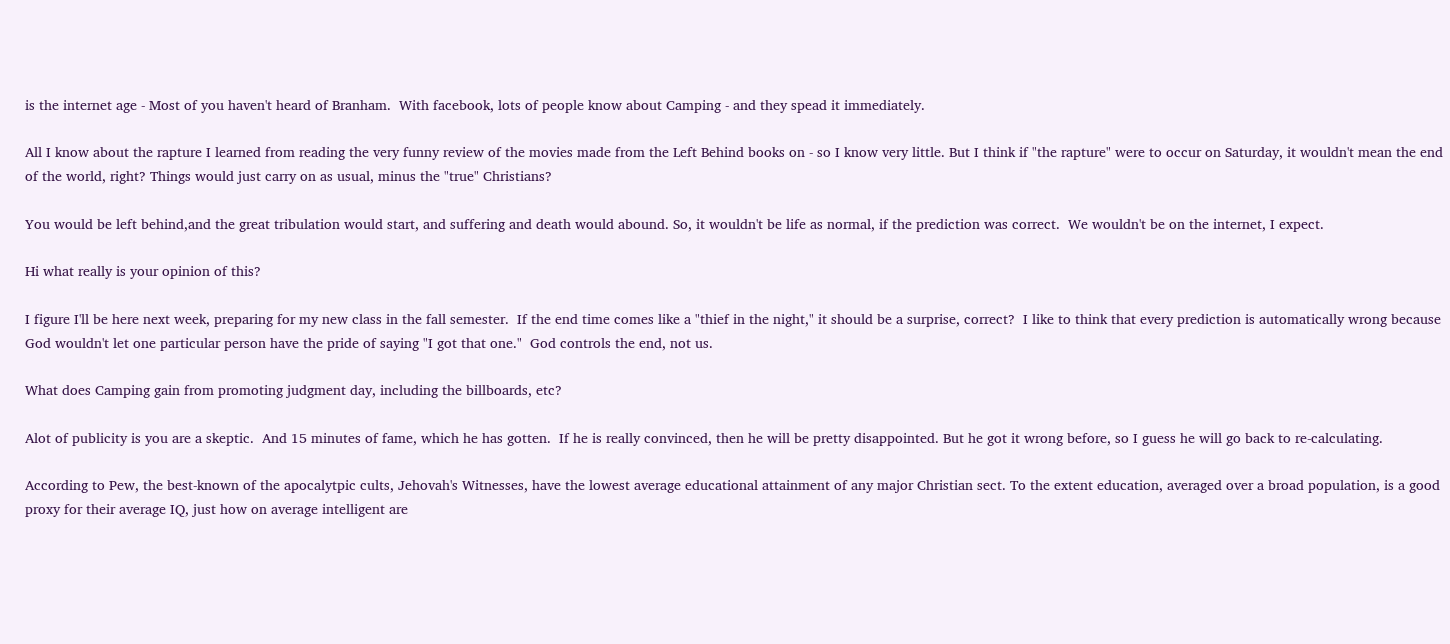is the internet age - Most of you haven't heard of Branham.  With facebook, lots of people know about Camping - and they spead it immediately.

All I know about the rapture I learned from reading the very funny review of the movies made from the Left Behind books on - so I know very little. But I think if "the rapture" were to occur on Saturday, it wouldn't mean the end of the world, right? Things would just carry on as usual, minus the "true" Christians?

You would be left behind,and the great tribulation would start, and suffering and death would abound. So, it wouldn't be life as normal, if the prediction was correct.  We wouldn't be on the internet, I expect.

Hi what really is your opinion of this?

I figure I'll be here next week, preparing for my new class in the fall semester.  If the end time comes like a "thief in the night," it should be a surprise, correct?  I like to think that every prediction is automatically wrong because God wouldn't let one particular person have the pride of saying "I got that one."  God controls the end, not us.

What does Camping gain from promoting judgment day, including the billboards, etc?

Alot of publicity is you are a skeptic.  And 15 minutes of fame, which he has gotten.  If he is really convinced, then he will be pretty disappointed. But he got it wrong before, so I guess he will go back to re-calculating.

According to Pew, the best-known of the apocalytpic cults, Jehovah's Witnesses, have the lowest average educational attainment of any major Christian sect. To the extent education, averaged over a broad population, is a good proxy for their average IQ, just how on average intelligent are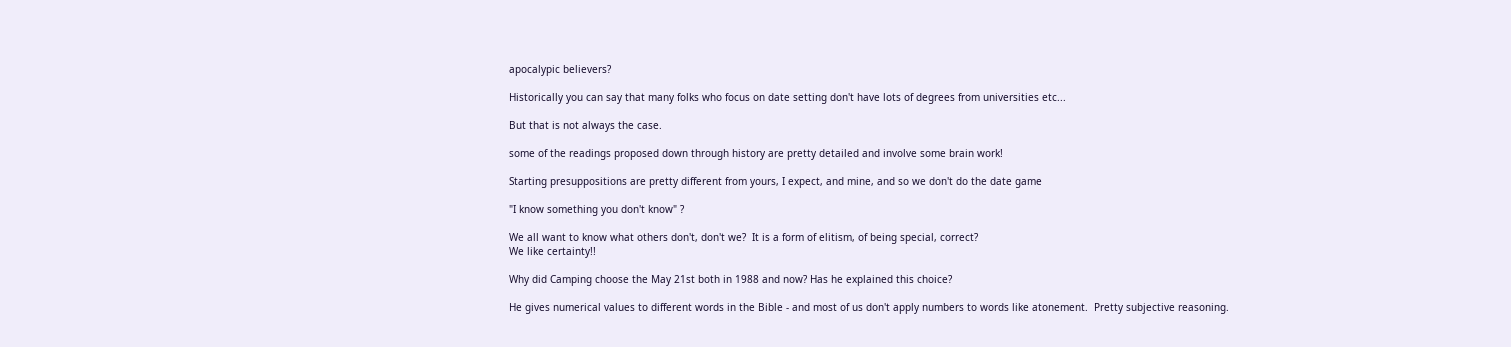apocalypic believers?

Historically you can say that many folks who focus on date setting don't have lots of degrees from universities etc...

But that is not always the case.

some of the readings proposed down through history are pretty detailed and involve some brain work!

Starting presuppositions are pretty different from yours, I expect, and mine, and so we don't do the date game

"I know something you don't know" ?

We all want to know what others don't, don't we?  It is a form of elitism, of being special, correct?
We like certainty!!

Why did Camping choose the May 21st both in 1988 and now? Has he explained this choice?

He gives numerical values to different words in the Bible - and most of us don't apply numbers to words like atonement.  Pretty subjective reasoning.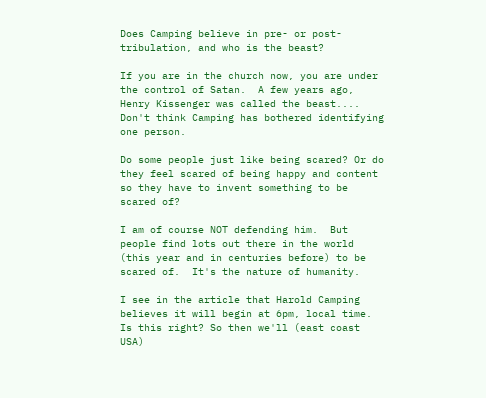Does Camping believe in pre- or post-tribulation, and who is the beast?

If you are in the church now, you are under the control of Satan.  A few years ago, Henry Kissenger was called the beast.... Don't think Camping has bothered identifying one person.

Do some people just like being scared? Or do they feel scared of being happy and content so they have to invent something to be scared of?

I am of course NOT defending him.  But people find lots out there in the world (this year and in centuries before) to be scared of.  It's the nature of humanity.

I see in the article that Harold Camping believes it will begin at 6pm, local time. Is this right? So then we'll (east coast USA)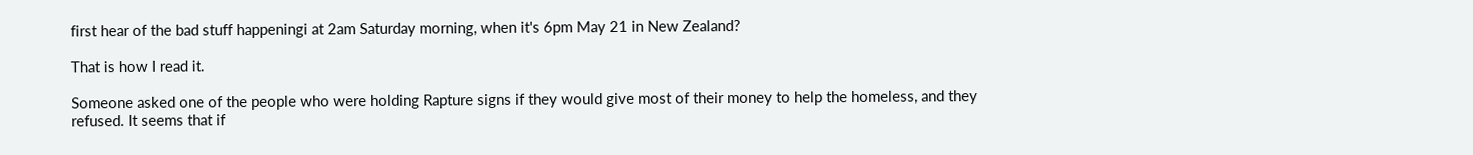first hear of the bad stuff happeningi at 2am Saturday morning, when it's 6pm May 21 in New Zealand?

That is how I read it.

Someone asked one of the people who were holding Rapture signs if they would give most of their money to help the homeless, and they refused. It seems that if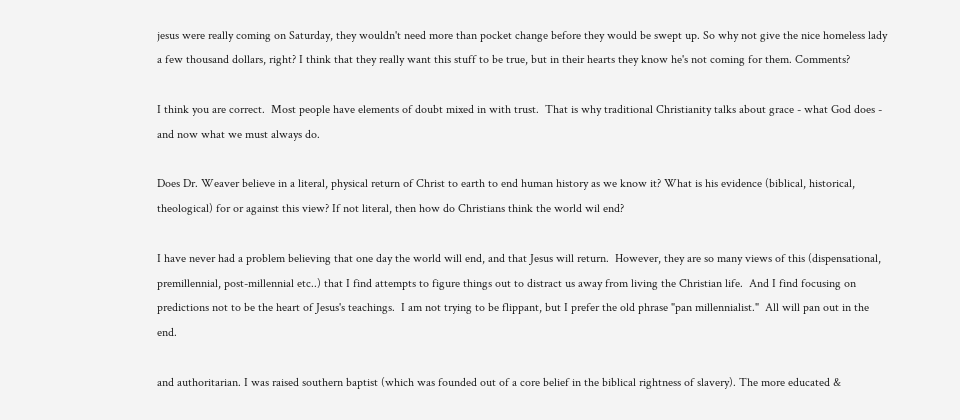jesus were really coming on Saturday, they wouldn't need more than pocket change before they would be swept up. So why not give the nice homeless lady a few thousand dollars, right? I think that they really want this stuff to be true, but in their hearts they know he's not coming for them. Comments?

I think you are correct.  Most people have elements of doubt mixed in with trust.  That is why traditional Christianity talks about grace - what God does - and now what we must always do.

Does Dr. Weaver believe in a literal, physical return of Christ to earth to end human history as we know it? What is his evidence (biblical, historical, theological) for or against this view? If not literal, then how do Christians think the world wil end?

I have never had a problem believing that one day the world will end, and that Jesus will return.  However, they are so many views of this (dispensational, premillennial, post-millennial etc..) that I find attempts to figure things out to distract us away from living the Christian life.  And I find focusing on predictions not to be the heart of Jesus's teachings.  I am not trying to be flippant, but I prefer the old phrase "pan millennialist."  All will pan out in the end.

and authoritarian. I was raised southern baptist (which was founded out of a core belief in the biblical rightness of slavery). The more educated &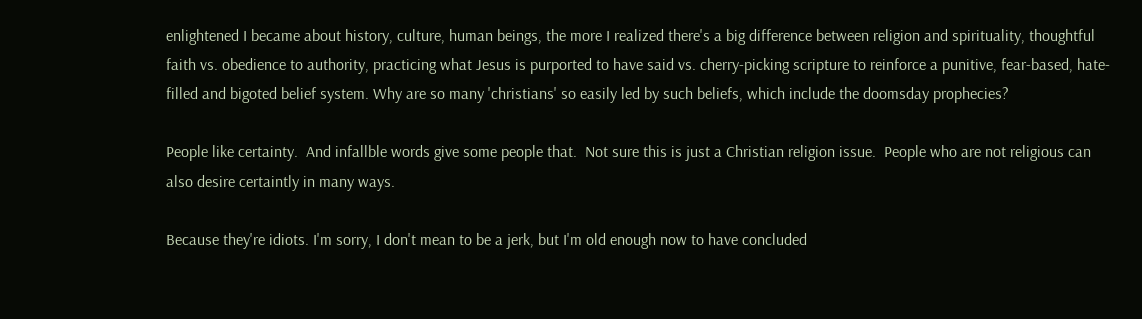enlightened I became about history, culture, human beings, the more I realized there's a big difference between religion and spirituality, thoughtful faith vs. obedience to authority, practicing what Jesus is purported to have said vs. cherry-picking scripture to reinforce a punitive, fear-based, hate-filled and bigoted belief system. Why are so many 'christians' so easily led by such beliefs, which include the doomsday prophecies?

People like certainty.  And infallble words give some people that.  Not sure this is just a Christian religion issue.  People who are not religious can also desire certaintly in many ways.

Because they're idiots. I'm sorry, I don't mean to be a jerk, but I'm old enough now to have concluded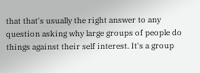that that's usually the right answer to any question asking why large groups of people do things against their self interest. It's a group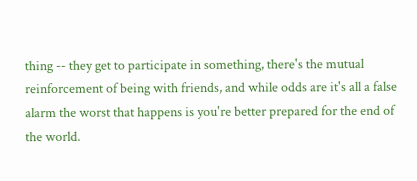thing -- they get to participate in something, there's the mutual reinforcement of being with friends, and while odds are it's all a false alarm the worst that happens is you're better prepared for the end of the world.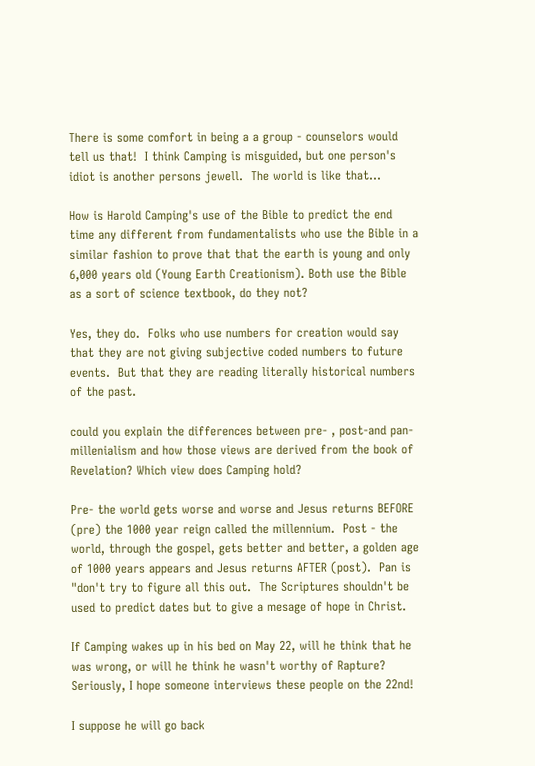There is some comfort in being a a group - counselors would tell us that!  I think Camping is misguided, but one person's idiot is another persons jewell.  The world is like that...

How is Harold Camping's use of the Bible to predict the end time any different from fundamentalists who use the Bible in a similar fashion to prove that that the earth is young and only 6,000 years old (Young Earth Creationism). Both use the Bible as a sort of science textbook, do they not?

Yes, they do.  Folks who use numbers for creation would say that they are not giving subjective coded numbers to future events.  But that they are reading literally historical numbers of the past.

could you explain the differences between pre- , post-and pan-millenialism and how those views are derived from the book of Revelation? Which view does Camping hold?

Pre- the world gets worse and worse and Jesus returns BEFORE (pre) the 1000 year reign called the millennium.  Post - the world, through the gospel, gets better and better, a golden age of 1000 years appears and Jesus returns AFTER (post).  Pan is "don't try to figure all this out.  The Scriptures shouldn't be used to predict dates but to give a mesage of hope in Christ.

If Camping wakes up in his bed on May 22, will he think that he was wrong, or will he think he wasn't worthy of Rapture? Seriously, I hope someone interviews these people on the 22nd!

I suppose he will go back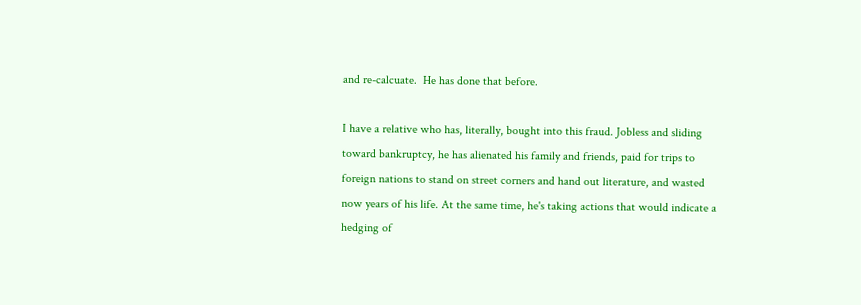and re-calcuate.  He has done that before.

I have a relative who has, literally, bought into this fraud. Jobless and sliding toward bankruptcy, he has alienated his family and friends, paid for trips to foreign nations to stand on street corners and hand out literature, and wasted now years of his life. At the same time, he's taking actions that would indicate a hedging of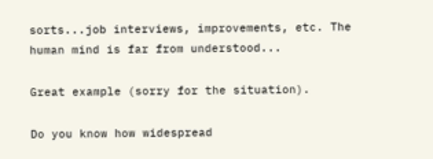sorts...job interviews, improvements, etc. The human mind is far from understood...

Great example (sorry for the situation).

Do you know how widespread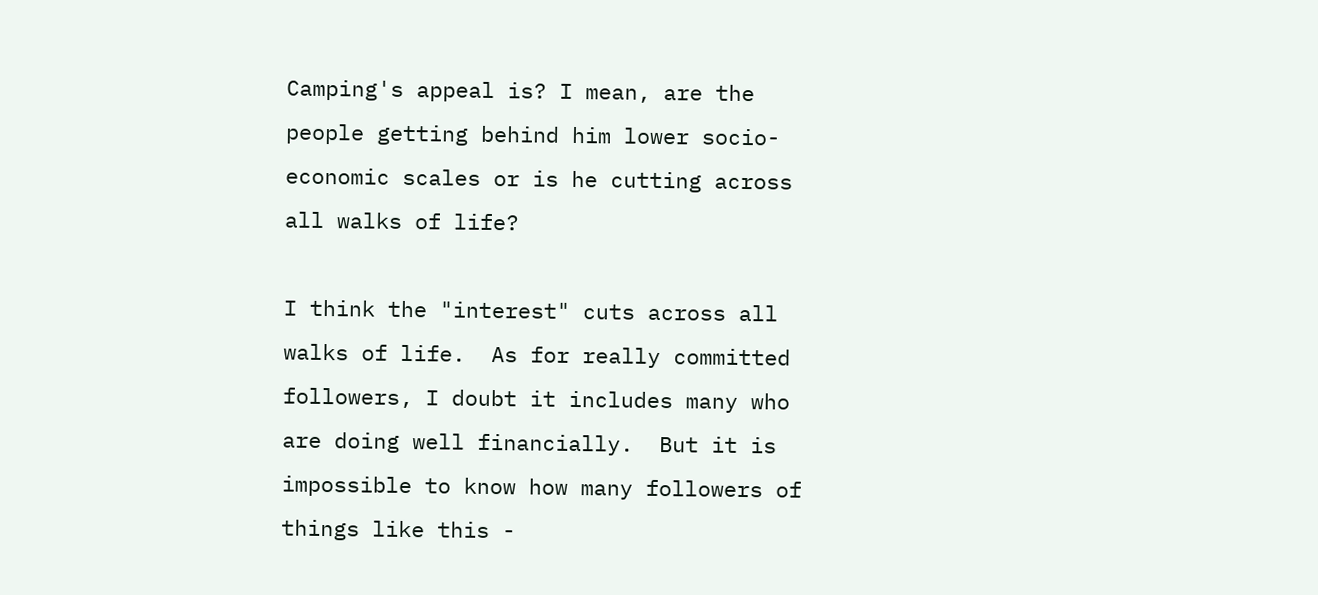Camping's appeal is? I mean, are the people getting behind him lower socio-economic scales or is he cutting across all walks of life?

I think the "interest" cuts across all walks of life.  As for really committed followers, I doubt it includes many who are doing well financially.  But it is impossible to know how many followers of things like this -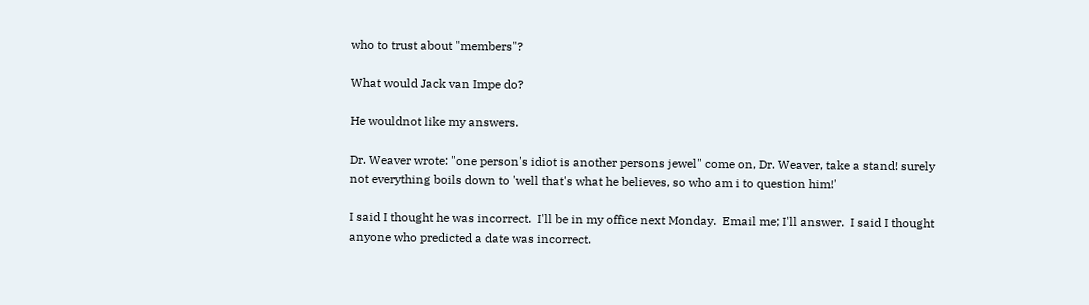who to trust about "members"?

What would Jack van Impe do?

He wouldnot like my answers.

Dr. Weaver wrote: "one person's idiot is another persons jewel" come on, Dr. Weaver, take a stand! surely not everything boils down to 'well that's what he believes, so who am i to question him!'

I said I thought he was incorrect.  I'll be in my office next Monday.  Email me; I'll answer.  I said I thought anyone who predicted a date was incorrect.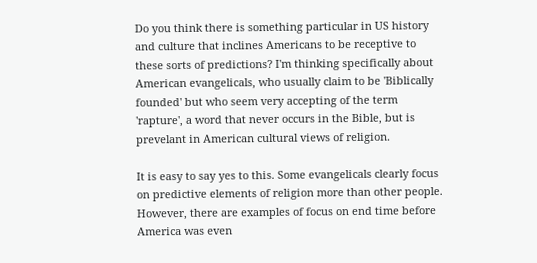Do you think there is something particular in US history and culture that inclines Americans to be receptive to these sorts of predictions? I'm thinking specifically about American evangelicals, who usually claim to be 'Biblically founded' but who seem very accepting of the term 'rapture', a word that never occurs in the Bible, but is prevelant in American cultural views of religion.

It is easy to say yes to this. Some evangelicals clearly focus on predictive elements of religion more than other people.  However, there are examples of focus on end time before America was even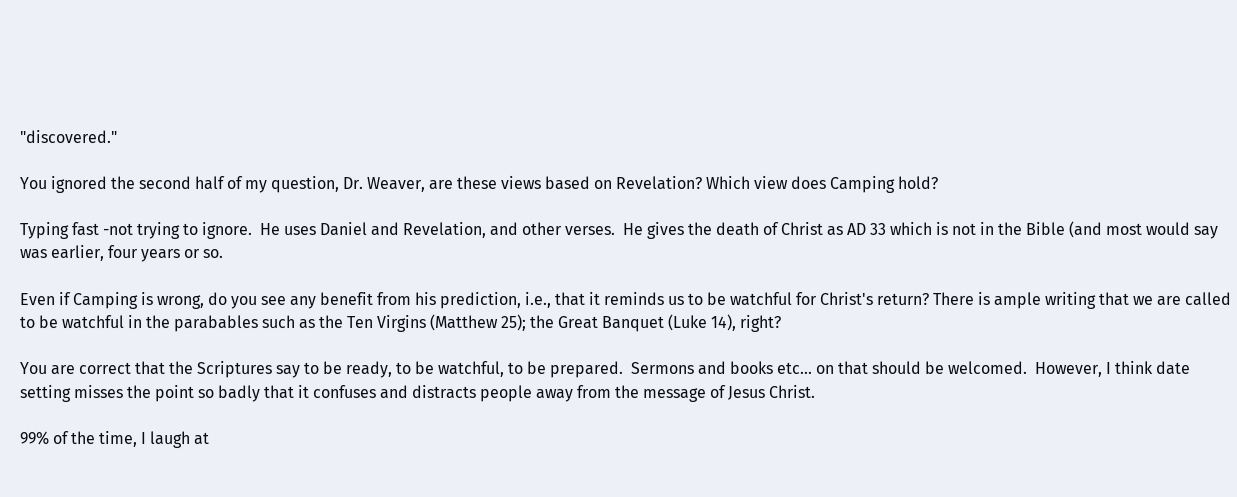"discovered."

You ignored the second half of my question, Dr. Weaver, are these views based on Revelation? Which view does Camping hold?

Typing fast -not trying to ignore.  He uses Daniel and Revelation, and other verses.  He gives the death of Christ as AD 33 which is not in the Bible (and most would say was earlier, four years or so.

Even if Camping is wrong, do you see any benefit from his prediction, i.e., that it reminds us to be watchful for Christ's return? There is ample writing that we are called to be watchful in the parabables such as the Ten Virgins (Matthew 25); the Great Banquet (Luke 14), right?

You are correct that the Scriptures say to be ready, to be watchful, to be prepared.  Sermons and books etc... on that should be welcomed.  However, I think date setting misses the point so badly that it confuses and distracts people away from the message of Jesus Christ.

99% of the time, I laugh at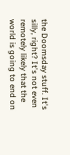the Doomsday stuff. It's silly, right? It's not even remotely likely that the world is going to end on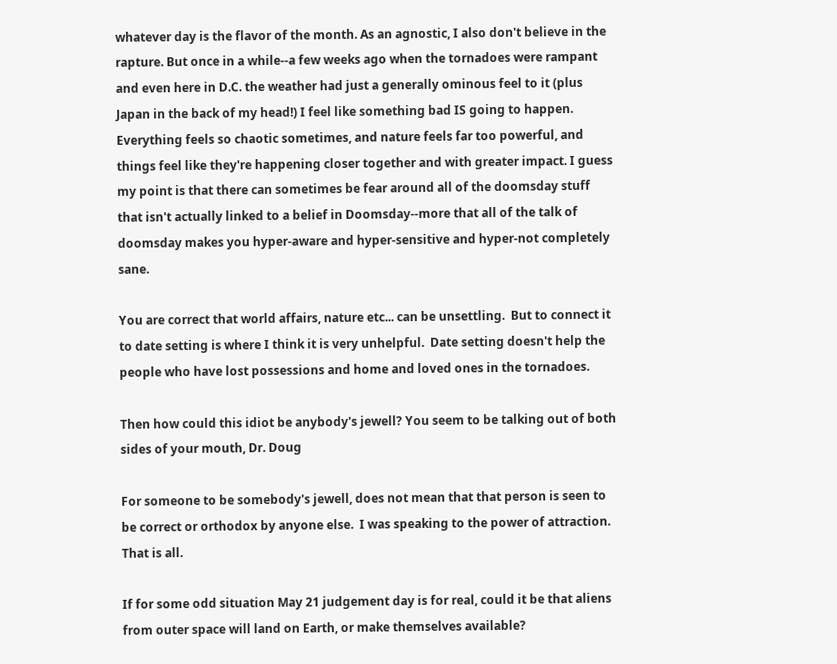whatever day is the flavor of the month. As an agnostic, I also don't believe in the rapture. But once in a while--a few weeks ago when the tornadoes were rampant and even here in D.C. the weather had just a generally ominous feel to it (plus Japan in the back of my head!) I feel like something bad IS going to happen. Everything feels so chaotic sometimes, and nature feels far too powerful, and things feel like they're happening closer together and with greater impact. I guess my point is that there can sometimes be fear around all of the doomsday stuff that isn't actually linked to a belief in Doomsday--more that all of the talk of doomsday makes you hyper-aware and hyper-sensitive and hyper-not completely sane.

You are correct that world affairs, nature etc... can be unsettling.  But to connect it to date setting is where I think it is very unhelpful.  Date setting doesn't help the people who have lost possessions and home and loved ones in the tornadoes.

Then how could this idiot be anybody's jewell? You seem to be talking out of both sides of your mouth, Dr. Doug

For someone to be somebody's jewell, does not mean that that person is seen to be correct or orthodox by anyone else.  I was speaking to the power of attraction.  That is all.

If for some odd situation May 21 judgement day is for real, could it be that aliens from outer space will land on Earth, or make themselves available?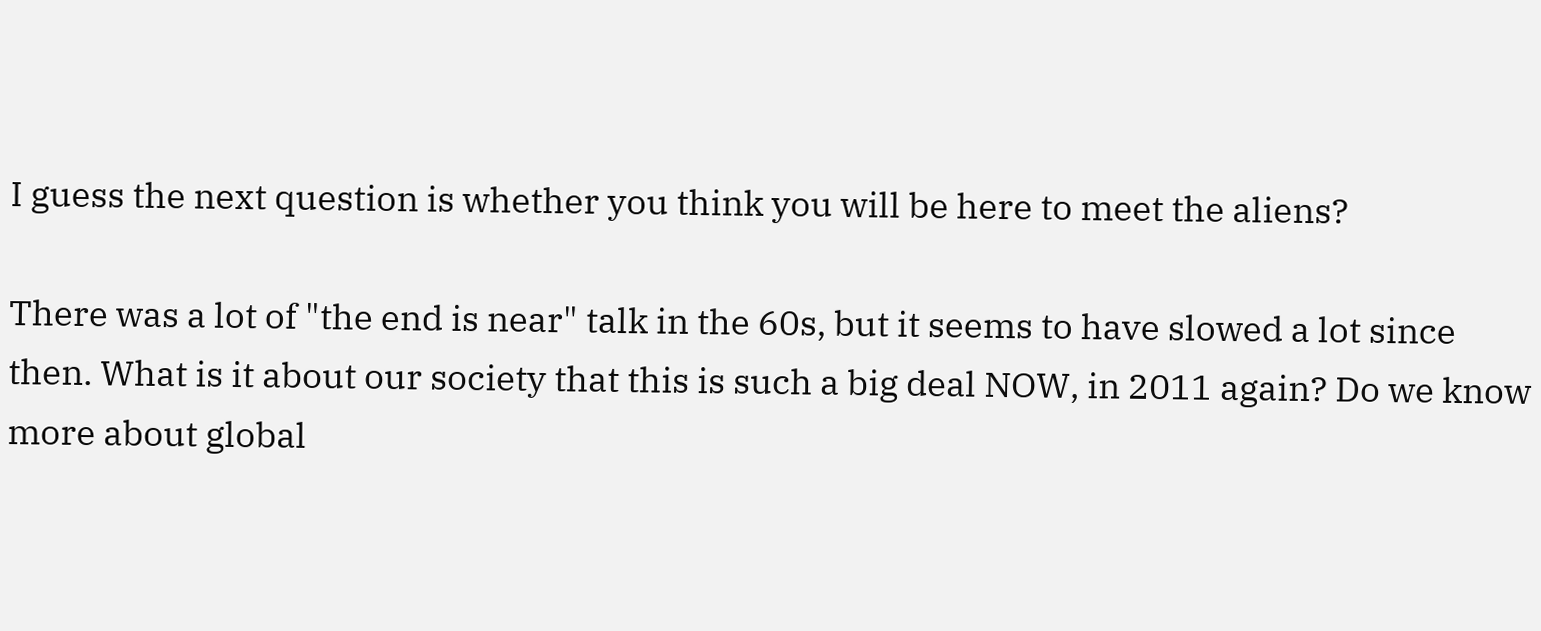I guess the next question is whether you think you will be here to meet the aliens?

There was a lot of "the end is near" talk in the 60s, but it seems to have slowed a lot since then. What is it about our society that this is such a big deal NOW, in 2011 again? Do we know more about global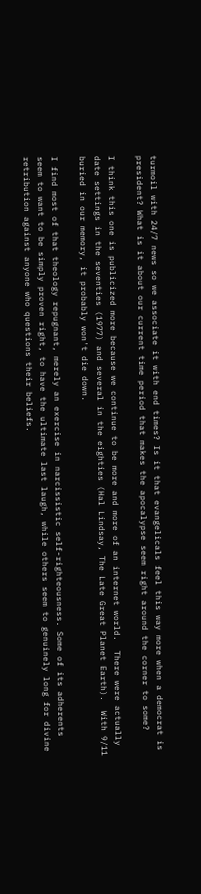turmoil with 24/7 news so we associate it with end times? Is it that evangelicals feel this way more when a democrat is president? What is it about our current time period that makes the apocalypse seem right around the corner to some?

I think this one is publicized more because we continue to be more and more of an internet world.  There were actually date settings in the seventies (1977) and several in the eighties (Hal Lindsay, The Late Great Planet Earth).  With 9/11 buried in our memory, it probably won't die down.

I find most of that theology repugnant, merely an exercise in narcissistic self-righteousness. Some of its adherents seem to want to be simply proven right, to have the ultimate last laugh, while others seem to genuinely long for divine retribution against anyone who questions their beliefs.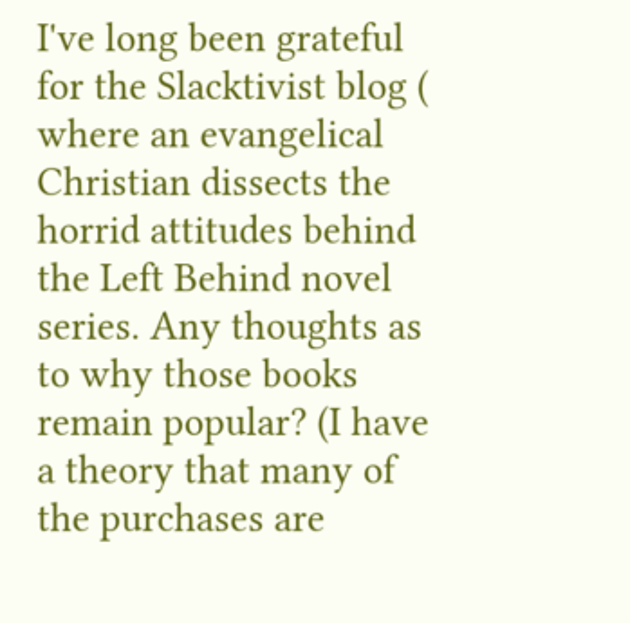I've long been grateful for the Slacktivist blog ( where an evangelical Christian dissects the horrid attitudes behind the Left Behind novel series. Any thoughts as to why those books remain popular? (I have a theory that many of the purchases are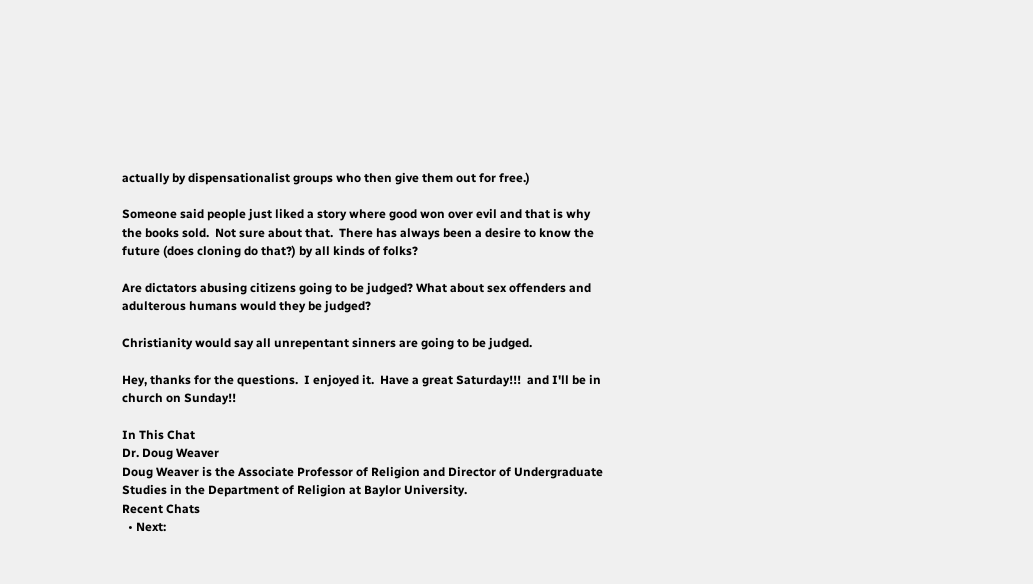actually by dispensationalist groups who then give them out for free.)

Someone said people just liked a story where good won over evil and that is why the books sold.  Not sure about that.  There has always been a desire to know the future (does cloning do that?) by all kinds of folks?

Are dictators abusing citizens going to be judged? What about sex offenders and adulterous humans would they be judged?

Christianity would say all unrepentant sinners are going to be judged.

Hey, thanks for the questions.  I enjoyed it.  Have a great Saturday!!!  and I'll be in church on Sunday!!

In This Chat
Dr. Doug Weaver
Doug Weaver is the Associate Professor of Religion and Director of Undergraduate Studies in the Department of Religion at Baylor University.
Recent Chats
  • Next: